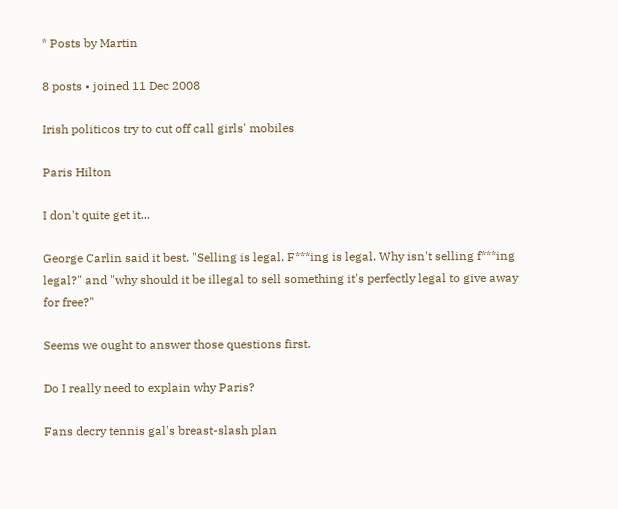* Posts by Martin

8 posts • joined 11 Dec 2008

Irish politicos try to cut off call girls' mobiles

Paris Hilton

I don't quite get it...

George Carlin said it best. "Selling is legal. F***ing is legal. Why isn't selling f***ing legal?" and "why should it be illegal to sell something it's perfectly legal to give away for free?"

Seems we ought to answer those questions first.

Do I really need to explain why Paris?

Fans decry tennis gal's breast-slash plan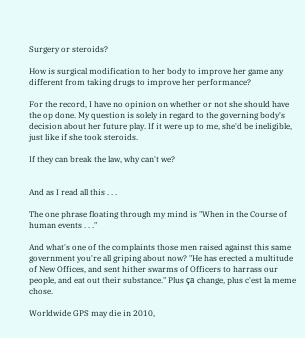Surgery or steroids?

How is surgical modification to her body to improve her game any different from taking drugs to improve her performance?

For the record, I have no opinion on whether or not she should have the op done. My question is solely in regard to the governing body's decision about her future play. If it were up to me, she'd be ineligible, just like if she took steroids.

If they can break the law, why can't we?


And as I read all this . . .

The one phrase floating through my mind is "When in the Course of human events . . ."

And what's one of the complaints those men raised against this same government you're all griping about now? "He has erected a multitude of New Offices, and sent hither swarms of Officers to harrass our people, and eat out their substance." Plus ça change, plus c'est la meme chose.

Worldwide GPS may die in 2010,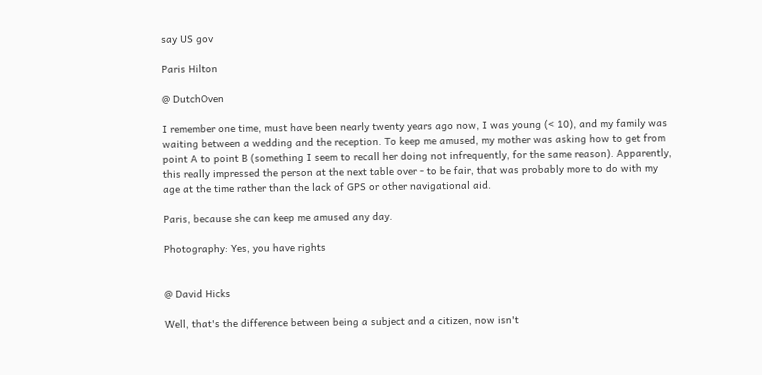say US gov

Paris Hilton

@ DutchOven

I remember one time, must have been nearly twenty years ago now, I was young (< 10), and my family was waiting between a wedding and the reception. To keep me amused, my mother was asking how to get from point A to point B (something I seem to recall her doing not infrequently, for the same reason). Apparently, this really impressed the person at the next table over - to be fair, that was probably more to do with my age at the time rather than the lack of GPS or other navigational aid.

Paris, because she can keep me amused any day.

Photography: Yes, you have rights


@ David Hicks

Well, that's the difference between being a subject and a citizen, now isn't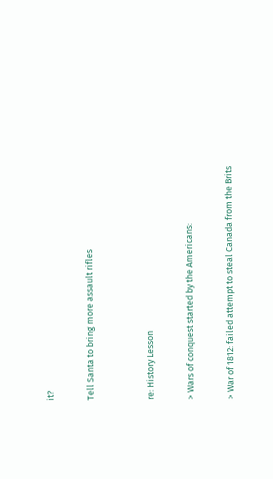it?

Tell Santa to bring more assault rifles


re: History Lesson

> Wars of conquest started by the Americans:

> War of 1812: failed attempt to steal Canada from the Brits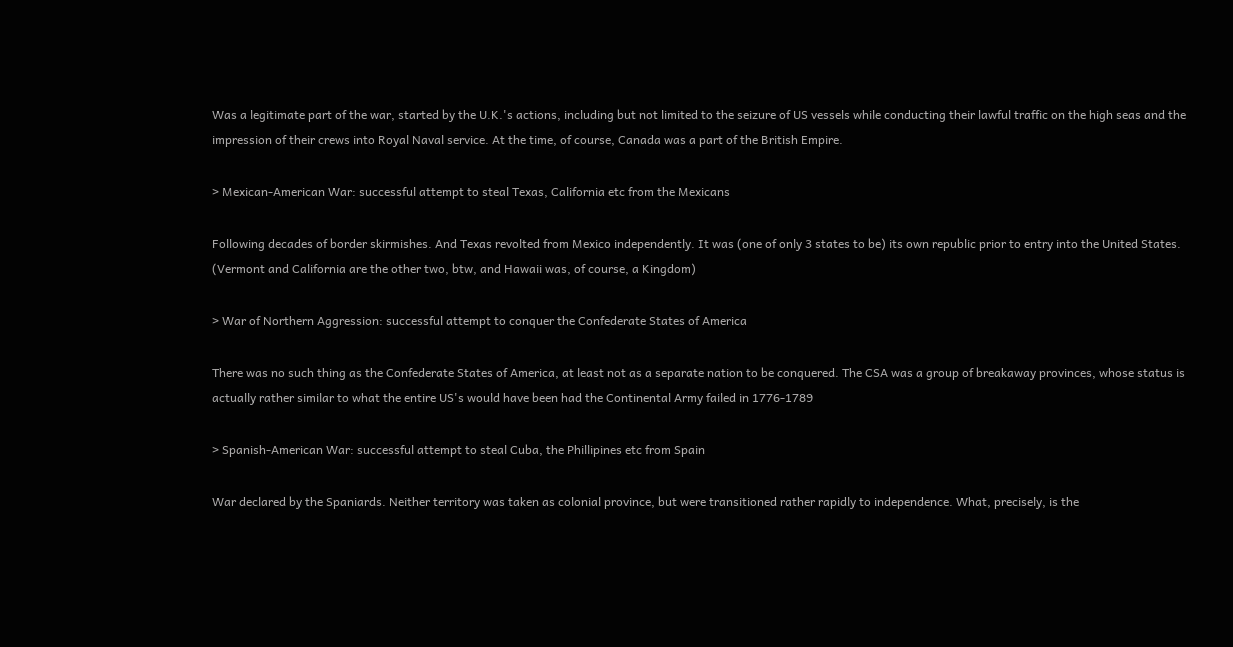Was a legitimate part of the war, started by the U.K.'s actions, including but not limited to the seizure of US vessels while conducting their lawful traffic on the high seas and the impression of their crews into Royal Naval service. At the time, of course, Canada was a part of the British Empire.

> Mexican-American War: successful attempt to steal Texas, California etc from the Mexicans

Following decades of border skirmishes. And Texas revolted from Mexico independently. It was (one of only 3 states to be) its own republic prior to entry into the United States. (Vermont and California are the other two, btw, and Hawaii was, of course, a Kingdom)

> War of Northern Aggression: successful attempt to conquer the Confederate States of America

There was no such thing as the Confederate States of America, at least not as a separate nation to be conquered. The CSA was a group of breakaway provinces, whose status is actually rather similar to what the entire US's would have been had the Continental Army failed in 1776-1789

> Spanish-American War: successful attempt to steal Cuba, the Phillipines etc from Spain

War declared by the Spaniards. Neither territory was taken as colonial province, but were transitioned rather rapidly to independence. What, precisely, is the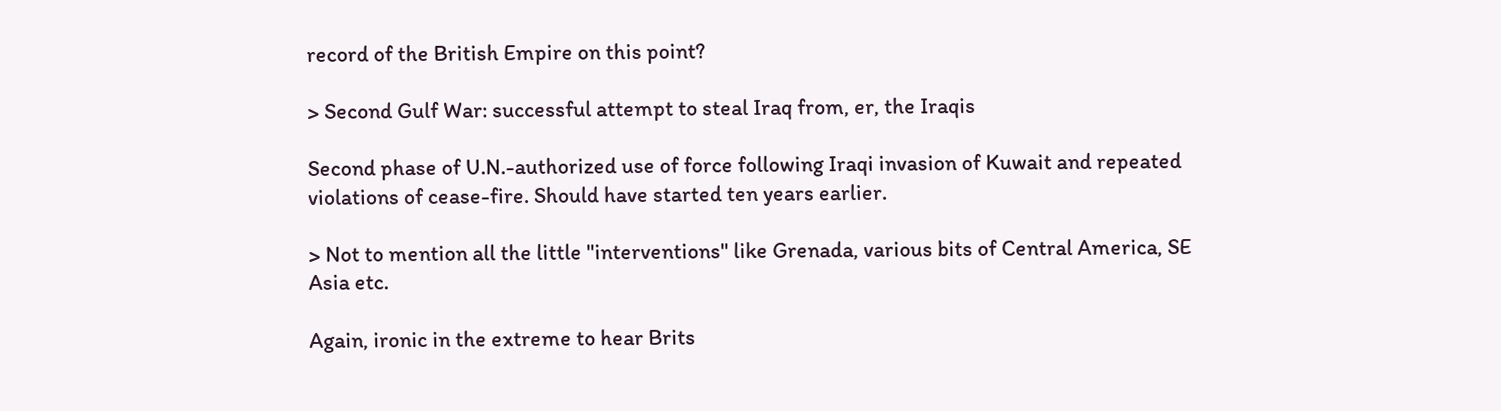record of the British Empire on this point?

> Second Gulf War: successful attempt to steal Iraq from, er, the Iraqis

Second phase of U.N.-authorized use of force following Iraqi invasion of Kuwait and repeated violations of cease-fire. Should have started ten years earlier.

> Not to mention all the little "interventions" like Grenada, various bits of Central America, SE Asia etc.

Again, ironic in the extreme to hear Brits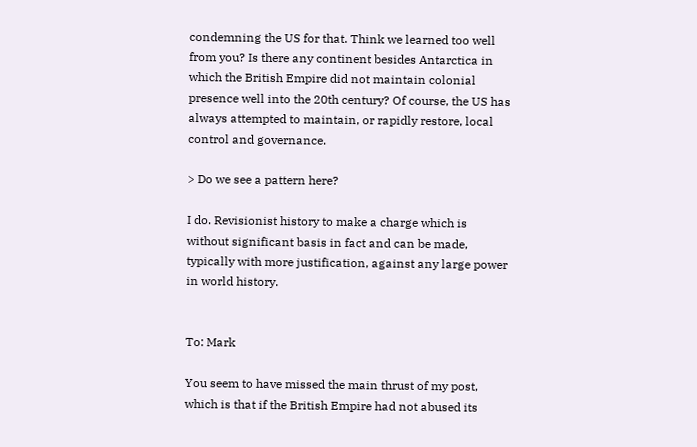condemning the US for that. Think we learned too well from you? Is there any continent besides Antarctica in which the British Empire did not maintain colonial presence well into the 20th century? Of course, the US has always attempted to maintain, or rapidly restore, local control and governance.

> Do we see a pattern here?

I do. Revisionist history to make a charge which is without significant basis in fact and can be made, typically with more justification, against any large power in world history.


To: Mark

You seem to have missed the main thrust of my post, which is that if the British Empire had not abused its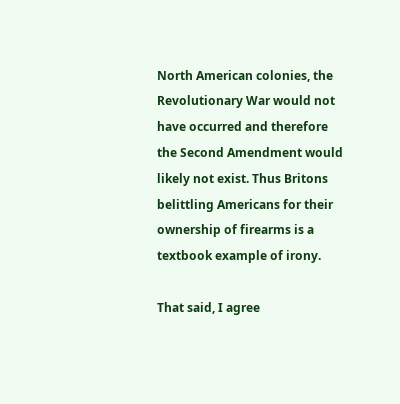North American colonies, the Revolutionary War would not have occurred and therefore the Second Amendment would likely not exist. Thus Britons belittling Americans for their ownership of firearms is a textbook example of irony.

That said, I agree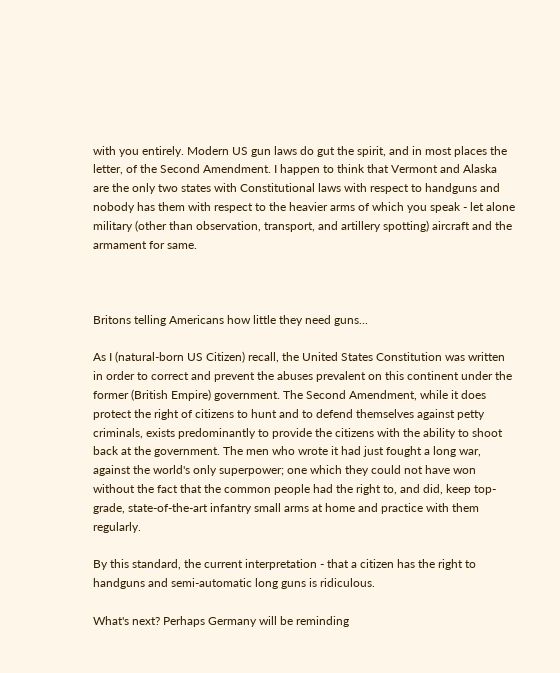with you entirely. Modern US gun laws do gut the spirit, and in most places the letter, of the Second Amendment. I happen to think that Vermont and Alaska are the only two states with Constitutional laws with respect to handguns and nobody has them with respect to the heavier arms of which you speak - let alone military (other than observation, transport, and artillery spotting) aircraft and the armament for same.



Britons telling Americans how little they need guns...

As I (natural-born US Citizen) recall, the United States Constitution was written in order to correct and prevent the abuses prevalent on this continent under the former (British Empire) government. The Second Amendment, while it does protect the right of citizens to hunt and to defend themselves against petty criminals, exists predominantly to provide the citizens with the ability to shoot back at the government. The men who wrote it had just fought a long war, against the world's only superpower; one which they could not have won without the fact that the common people had the right to, and did, keep top-grade, state-of-the-art infantry small arms at home and practice with them regularly.

By this standard, the current interpretation - that a citizen has the right to handguns and semi-automatic long guns is ridiculous.

What's next? Perhaps Germany will be reminding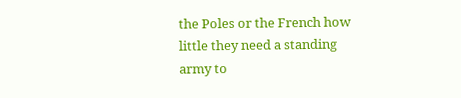the Poles or the French how little they need a standing army to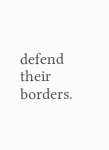defend their borders.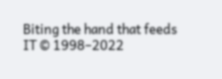Biting the hand that feeds IT © 1998–2022